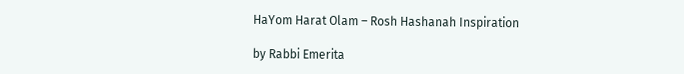HaYom Harat Olam – Rosh Hashanah Inspiration

by Rabbi Emerita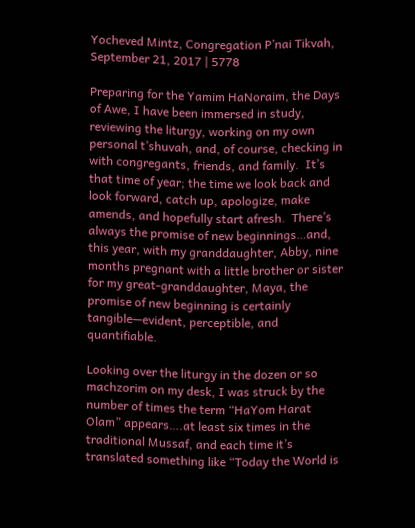Yocheved Mintz, Congregation P’nai Tikvah, September 21, 2017 | 5778

Preparing for the Yamim HaNoraim, the Days of Awe, I have been immersed in study, reviewing the liturgy, working on my own personal t’shuvah, and, of course, checking in with congregants, friends, and family.  It’s that time of year; the time we look back and look forward, catch up, apologize, make amends, and hopefully start afresh.  There’s always the promise of new beginnings…and, this year, with my granddaughter, Abby, nine months pregnant with a little brother or sister for my great-granddaughter, Maya, the promise of new beginning is certainly tangible—evident, perceptible, and quantifiable.

Looking over the liturgy in the dozen or so machzorim on my desk, I was struck by the number of times the term “HaYom Harat Olam” appears….at least six times in the traditional Mussaf, and each time it’s translated something like “Today the World is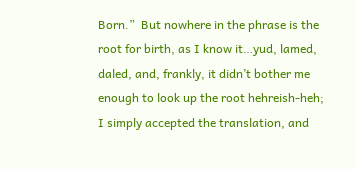Born.”  But nowhere in the phrase is the root for birth, as I know it…yud, lamed, daled, and, frankly, it didn’t bother me enough to look up the root hehreish-heh; I simply accepted the translation, and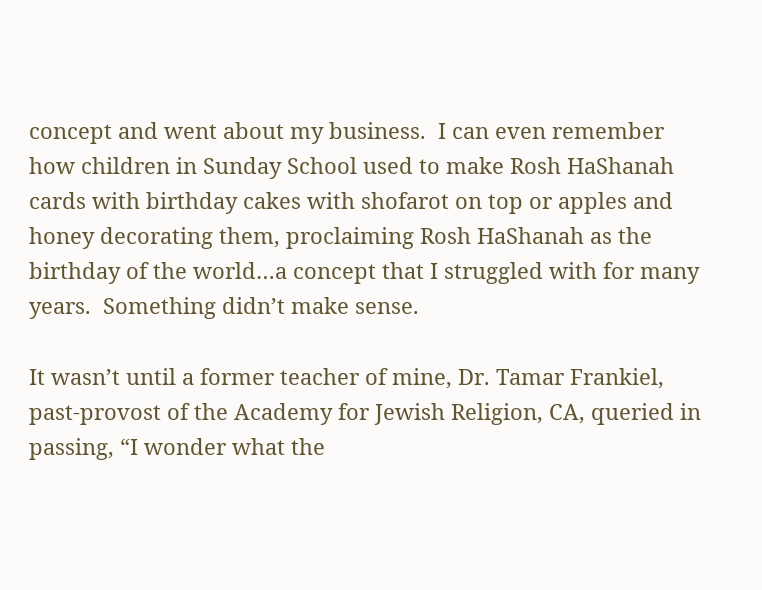concept and went about my business.  I can even remember how children in Sunday School used to make Rosh HaShanah cards with birthday cakes with shofarot on top or apples and honey decorating them, proclaiming Rosh HaShanah as the birthday of the world…a concept that I struggled with for many years.  Something didn’t make sense.

It wasn’t until a former teacher of mine, Dr. Tamar Frankiel, past-provost of the Academy for Jewish Religion, CA, queried in passing, “I wonder what the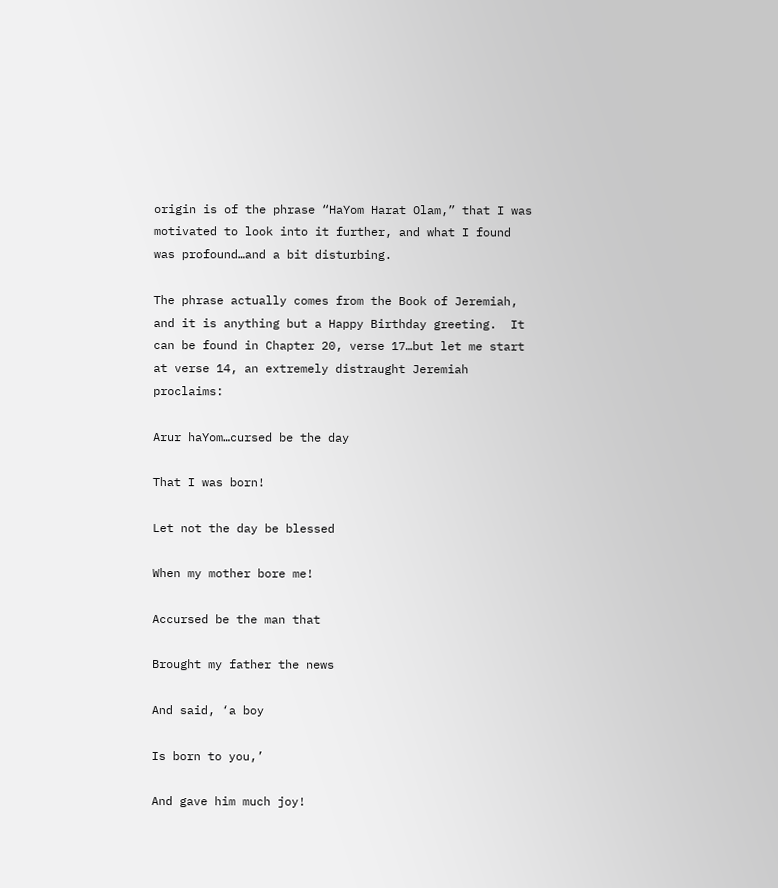origin is of the phrase “HaYom Harat Olam,” that I was motivated to look into it further, and what I found was profound…and a bit disturbing.

The phrase actually comes from the Book of Jeremiah, and it is anything but a Happy Birthday greeting.  It can be found in Chapter 20, verse 17…but let me start at verse 14, an extremely distraught Jeremiah proclaims:

Arur haYom…cursed be the day

That I was born!

Let not the day be blessed

When my mother bore me!

Accursed be the man that

Brought my father the news

And said, ‘a boy

Is born to you,’

And gave him much joy!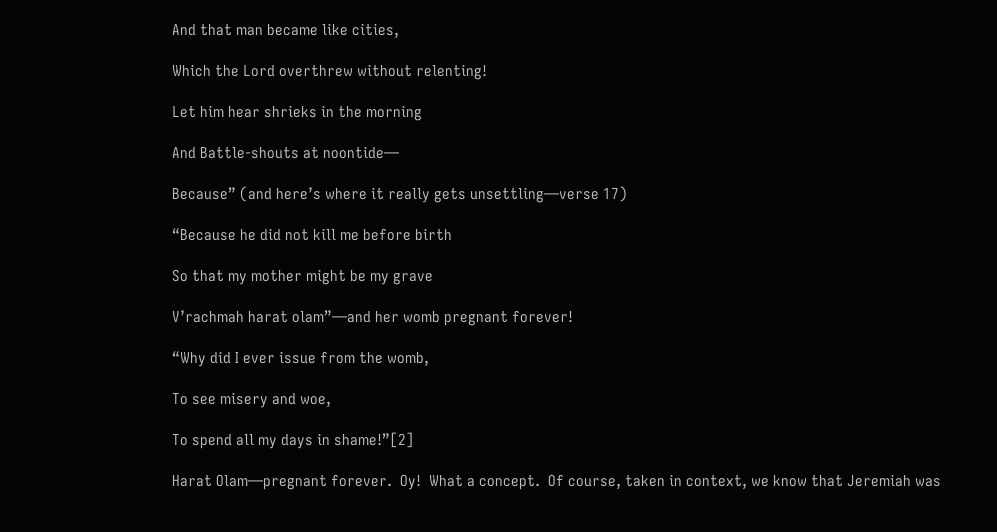And that man became like cities,

Which the Lord overthrew without relenting!

Let him hear shrieks in the morning

And Battle-shouts at noontide—

Because” (and here’s where it really gets unsettling—verse 17)

“Because he did not kill me before birth

So that my mother might be my grave

V’rachmah harat olam”—and her womb pregnant forever!

“Why did I ever issue from the womb,

To see misery and woe,

To spend all my days in shame!”[2]

Harat Olam—pregnant forever.  Oy!  What a concept.  Of course, taken in context, we know that Jeremiah was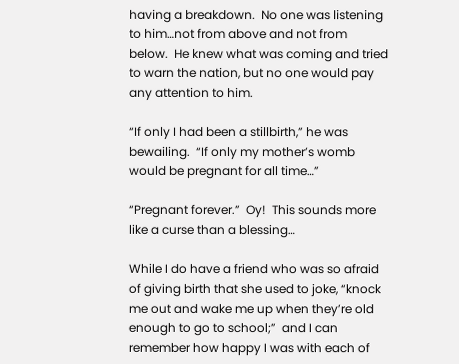having a breakdown.  No one was listening to him…not from above and not from below.  He knew what was coming and tried to warn the nation, but no one would pay any attention to him.

“If only I had been a stillbirth,” he was bewailing.  “If only my mother’s womb would be pregnant for all time…”

“Pregnant forever.”  Oy!  This sounds more like a curse than a blessing…

While I do have a friend who was so afraid of giving birth that she used to joke, “knock me out and wake me up when they’re old enough to go to school;”  and I can remember how happy I was with each of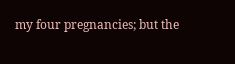my four pregnancies; but the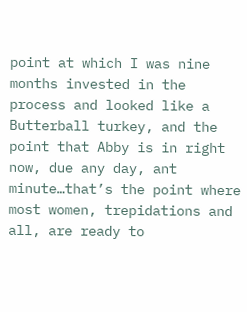point at which I was nine months invested in the process and looked like a Butterball turkey, and the point that Abby is in right now, due any day, ant minute…that’s the point where most women, trepidations and all, are ready to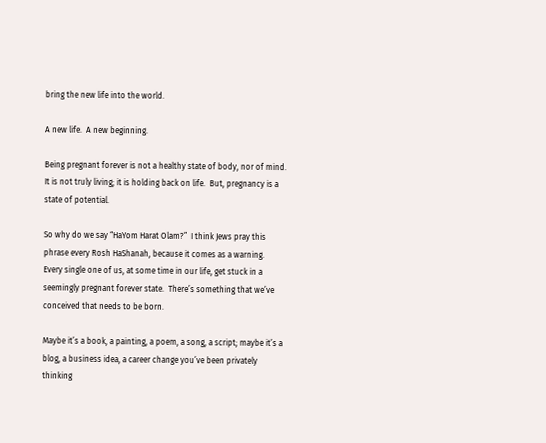bring the new life into the world.

A new life.  A new beginning.

Being pregnant forever is not a healthy state of body, nor of mind.  It is not truly living; it is holding back on life.  But, pregnancy is a state of potential.

So why do we say “HaYom Harat Olam?”  I think Jews pray this phrase every Rosh HaShanah, because it comes as a warning.  Every single one of us, at some time in our life, get stuck in a seemingly pregnant forever state.  There’s something that we’ve conceived that needs to be born.

Maybe it’s a book, a painting, a poem, a song, a script; maybe it’s a blog, a business idea, a career change you’ve been privately thinking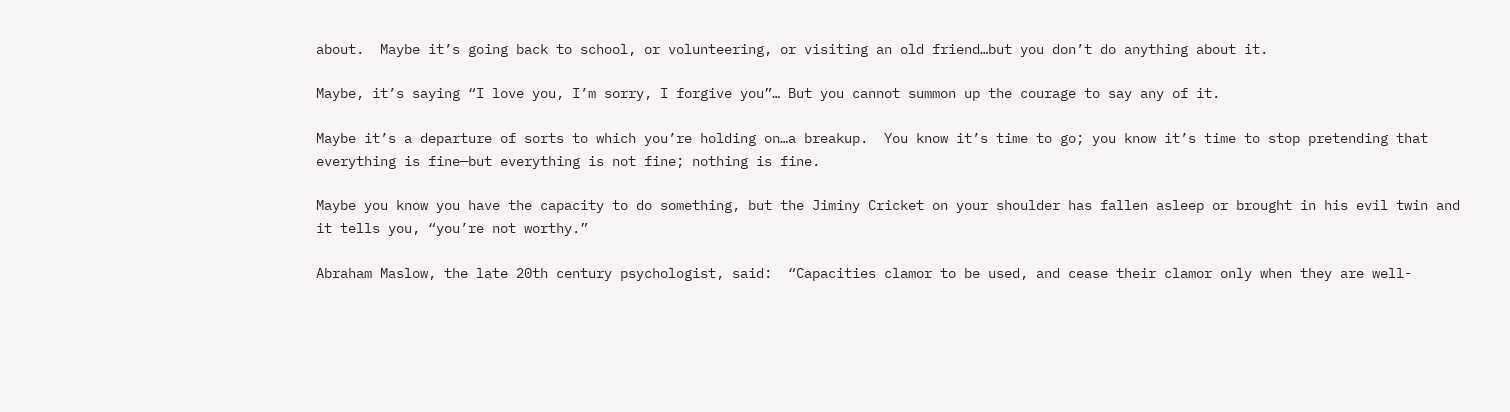about.  Maybe it’s going back to school, or volunteering, or visiting an old friend…but you don’t do anything about it.

Maybe, it’s saying “I love you, I’m sorry, I forgive you”… But you cannot summon up the courage to say any of it.

Maybe it’s a departure of sorts to which you’re holding on…a breakup.  You know it’s time to go; you know it’s time to stop pretending that everything is fine—but everything is not fine; nothing is fine.

Maybe you know you have the capacity to do something, but the Jiminy Cricket on your shoulder has fallen asleep or brought in his evil twin and it tells you, “you’re not worthy.”

Abraham Maslow, the late 20th century psychologist, said:  “Capacities clamor to be used, and cease their clamor only when they are well-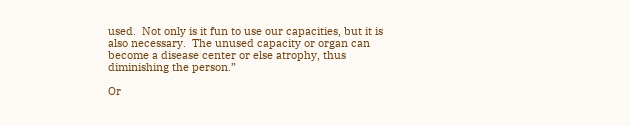used.  Not only is it fun to use our capacities, but it is also necessary.  The unused capacity or organ can become a disease center or else atrophy, thus diminishing the person.”

Or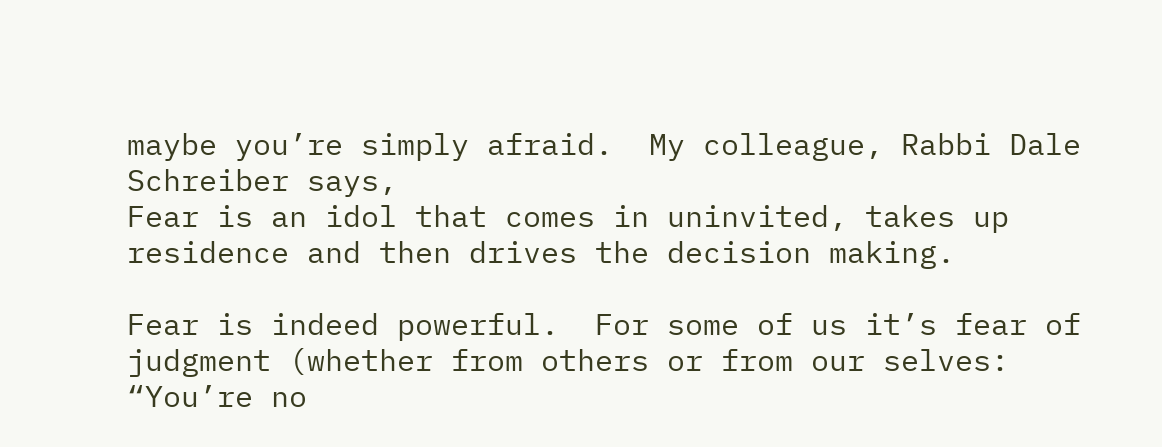maybe you’re simply afraid.  My colleague, Rabbi Dale Schreiber says,
Fear is an idol that comes in uninvited, takes up residence and then drives the decision making.

Fear is indeed powerful.  For some of us it’s fear of judgment (whether from others or from our selves:  “You’re no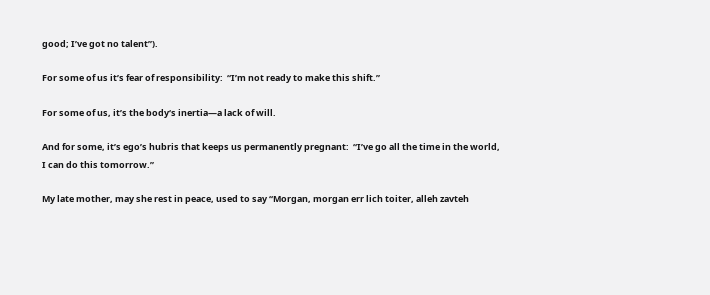good; I’ve got no talent”).

For some of us it’s fear of responsibility:  “I’m not ready to make this shift.”

For some of us, it’s the body‘s inertia—a lack of will.

And for some, it’s ego’s hubris that keeps us permanently pregnant:  “I’ve go all the time in the world, I can do this tomorrow.”

My late mother, may she rest in peace, used to say “Morgan, morgan err lich toiter, alleh zavteh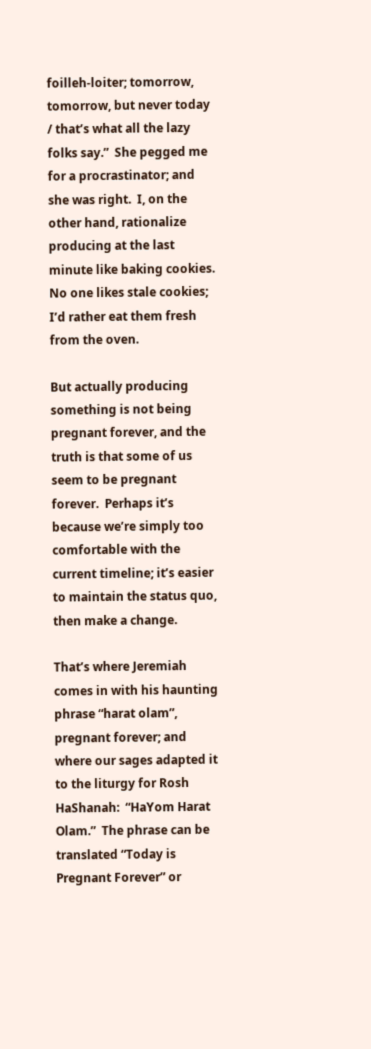foilleh-loiter; tomorrow, tomorrow, but never today / that’s what all the lazy folks say.”  She pegged me for a procrastinator; and she was right.  I, on the other hand, rationalize producing at the last minute like baking cookies.  No one likes stale cookies; I’d rather eat them fresh from the oven.

But actually producing something is not being pregnant forever, and the truth is that some of us seem to be pregnant forever.  Perhaps it’s because we’re simply too comfortable with the current timeline; it’s easier to maintain the status quo, then make a change.

That’s where Jeremiah comes in with his haunting phrase “harat olam”, pregnant forever; and where our sages adapted it to the liturgy for Rosh HaShanah:  “HaYom Harat Olam.”  The phrase can be translated “Today is Pregnant Forever” or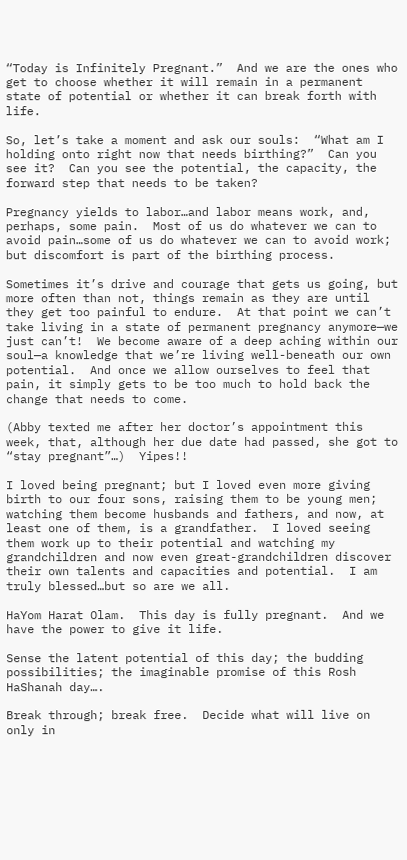“Today is Infinitely Pregnant.”  And we are the ones who get to choose whether it will remain in a permanent state of potential or whether it can break forth with life.

So, let’s take a moment and ask our souls:  “What am I holding onto right now that needs birthing?”  Can you see it?  Can you see the potential, the capacity, the forward step that needs to be taken?

Pregnancy yields to labor…and labor means work, and, perhaps, some pain.  Most of us do whatever we can to avoid pain…some of us do whatever we can to avoid work; but discomfort is part of the birthing process.

Sometimes it’s drive and courage that gets us going, but more often than not, things remain as they are until they get too painful to endure.  At that point we can’t take living in a state of permanent pregnancy anymore—we just can’t!  We become aware of a deep aching within our soul—a knowledge that we’re living well-beneath our own potential.  And once we allow ourselves to feel that pain, it simply gets to be too much to hold back the change that needs to come.

(Abby texted me after her doctor’s appointment this week, that, although her due date had passed, she got to “stay pregnant”…)  Yipes!!

I loved being pregnant; but I loved even more giving birth to our four sons, raising them to be young men; watching them become husbands and fathers, and now, at least one of them, is a grandfather.  I loved seeing them work up to their potential and watching my grandchildren and now even great-grandchildren discover their own talents and capacities and potential.  I am truly blessed…but so are we all.

HaYom Harat Olam.  This day is fully pregnant.  And we have the power to give it life.

Sense the latent potential of this day; the budding possibilities; the imaginable promise of this Rosh HaShanah day….

Break through; break free.  Decide what will live on only in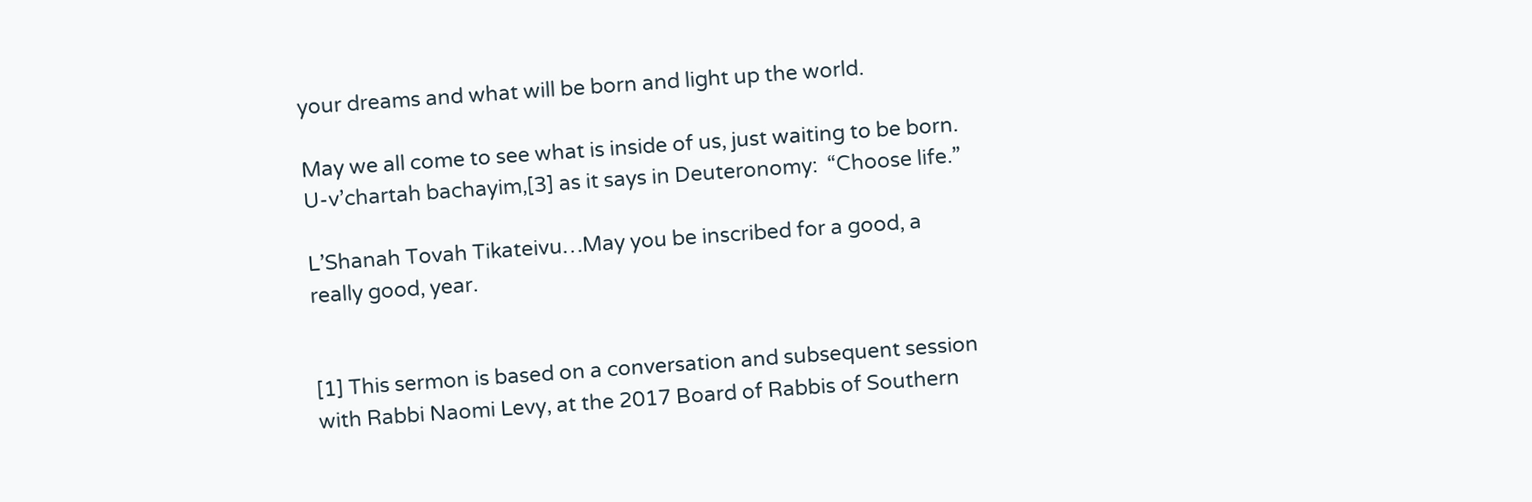your dreams and what will be born and light up the world.

May we all come to see what is inside of us, just waiting to be born.  U-v’chartah bachayim,[3] as it says in Deuteronomy:  “Choose life.”

L’Shanah Tovah Tikateivu…May you be inscribed for a good, a really good, year.


[1] This sermon is based on a conversation and subsequent session with Rabbi Naomi Levy, at the 2017 Board of Rabbis of Southern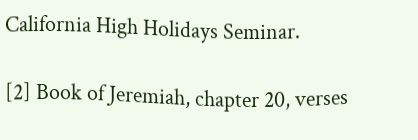California High Holidays Seminar.

[2] Book of Jeremiah, chapter 20, verses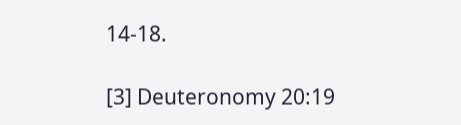14-18.

[3] Deuteronomy 20:19